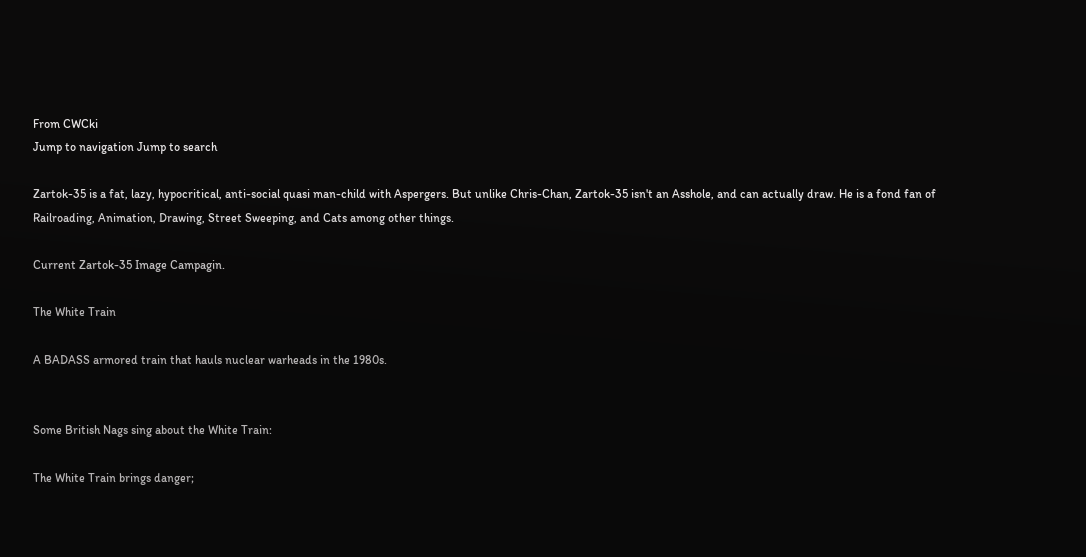From CWCki
Jump to navigation Jump to search

Zartok-35 is a fat, lazy, hypocritical, anti-social quasi man-child with Aspergers. But unlike Chris-Chan, Zartok-35 isn't an Asshole, and can actually draw. He is a fond fan of Railroading, Animation, Drawing, Street Sweeping, and Cats among other things.

Current Zartok-35 Image Campagin.

The White Train

A BADASS armored train that hauls nuclear warheads in the 1980s.


Some British Nags sing about the White Train:

The White Train brings danger;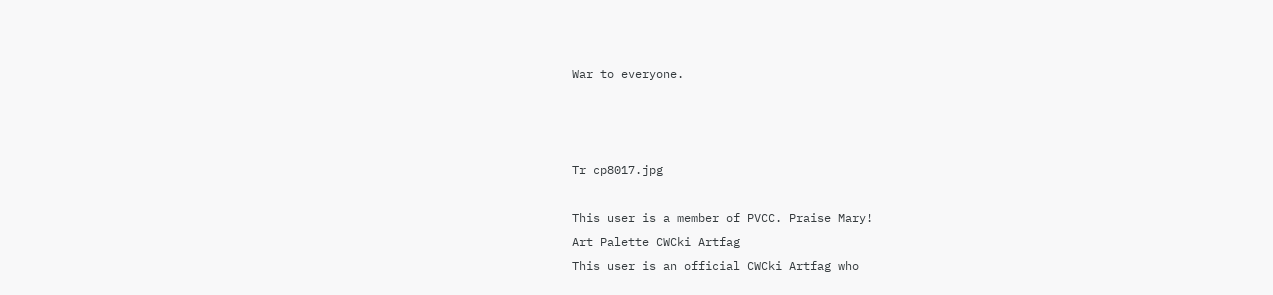War to everyone.



Tr cp8017.jpg

This user is a member of PVCC. Praise Mary!
Art Palette CWCki Artfag
This user is an official CWCki Artfag who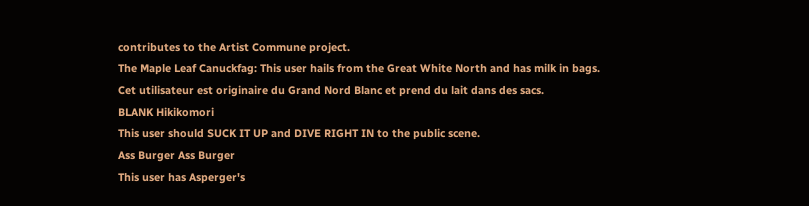contributes to the Artist Commune project.
The Maple Leaf Canuckfag: This user hails from the Great White North and has milk in bags.
Cet utilisateur est originaire du Grand Nord Blanc et prend du lait dans des sacs.
BLANK Hikikomori
This user should SUCK IT UP and DIVE RIGHT IN to the public scene.
Ass Burger Ass Burger
This user has Asperger's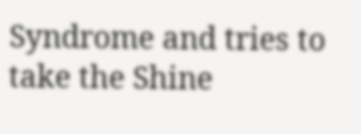Syndrome and tries to take the Shine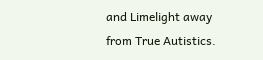and Limelight away from True Autistics.